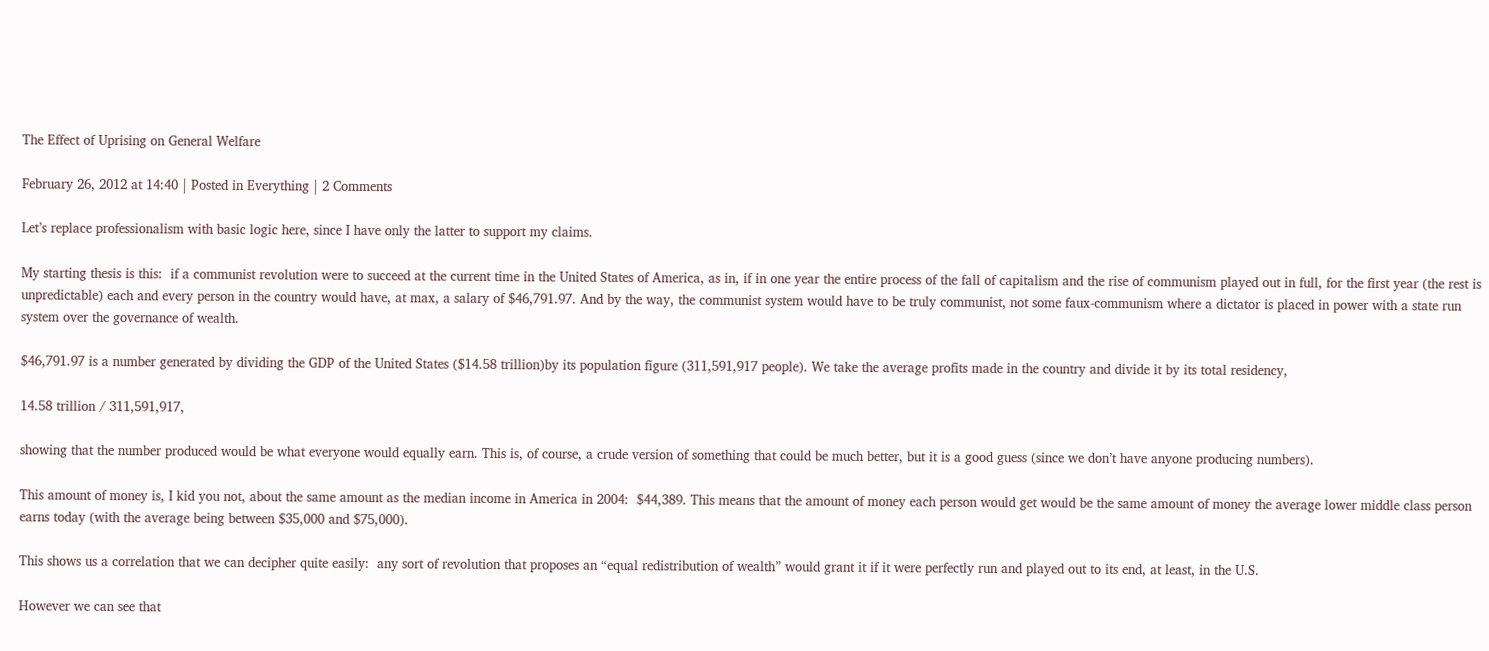The Effect of Uprising on General Welfare

February 26, 2012 at 14:40 | Posted in Everything | 2 Comments

Let’s replace professionalism with basic logic here, since I have only the latter to support my claims.

My starting thesis is this:  if a communist revolution were to succeed at the current time in the United States of America, as in, if in one year the entire process of the fall of capitalism and the rise of communism played out in full, for the first year (the rest is unpredictable) each and every person in the country would have, at max, a salary of $46,791.97. And by the way, the communist system would have to be truly communist, not some faux-communism where a dictator is placed in power with a state run system over the governance of wealth.

$46,791.97 is a number generated by dividing the GDP of the United States ($14.58 trillion)by its population figure (311,591,917 people). We take the average profits made in the country and divide it by its total residency,

14.58 trillion / 311,591,917,

showing that the number produced would be what everyone would equally earn. This is, of course, a crude version of something that could be much better, but it is a good guess (since we don’t have anyone producing numbers).

This amount of money is, I kid you not, about the same amount as the median income in America in 2004:  $44,389. This means that the amount of money each person would get would be the same amount of money the average lower middle class person earns today (with the average being between $35,000 and $75,000).

This shows us a correlation that we can decipher quite easily:  any sort of revolution that proposes an “equal redistribution of wealth” would grant it if it were perfectly run and played out to its end, at least, in the U.S.

However we can see that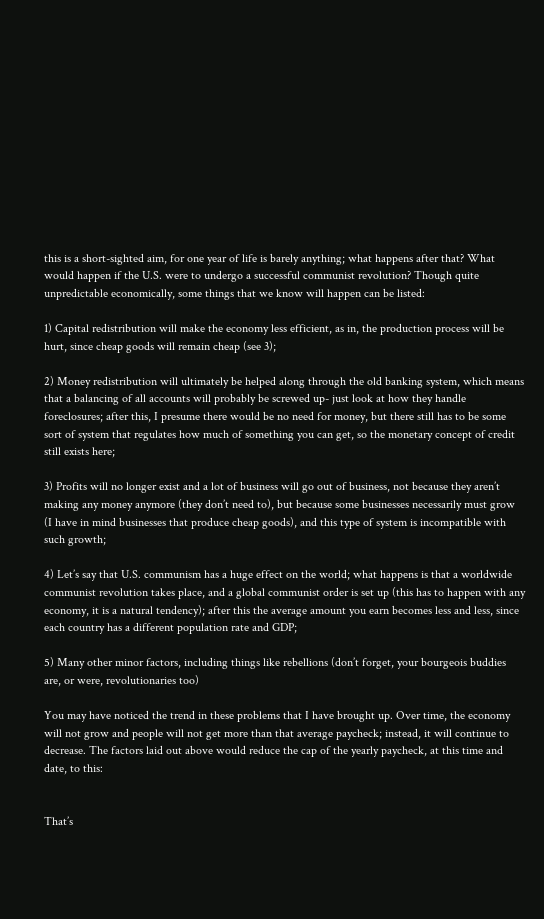this is a short-sighted aim, for one year of life is barely anything; what happens after that? What would happen if the U.S. were to undergo a successful communist revolution? Though quite unpredictable economically, some things that we know will happen can be listed:

1) Capital redistribution will make the economy less efficient, as in, the production process will be hurt, since cheap goods will remain cheap (see 3);

2) Money redistribution will ultimately be helped along through the old banking system, which means that a balancing of all accounts will probably be screwed up- just look at how they handle foreclosures; after this, I presume there would be no need for money, but there still has to be some sort of system that regulates how much of something you can get, so the monetary concept of credit still exists here;

3) Profits will no longer exist and a lot of business will go out of business, not because they aren’t making any money anymore (they don’t need to), but because some businesses necessarily must grow (I have in mind businesses that produce cheap goods), and this type of system is incompatible with such growth;

4) Let’s say that U.S. communism has a huge effect on the world; what happens is that a worldwide communist revolution takes place, and a global communist order is set up (this has to happen with any economy, it is a natural tendency); after this the average amount you earn becomes less and less, since each country has a different population rate and GDP;

5) Many other minor factors, including things like rebellions (don’t forget, your bourgeois buddies are, or were, revolutionaries too)

You may have noticed the trend in these problems that I have brought up. Over time, the economy will not grow and people will not get more than that average paycheck; instead, it will continue to decrease. The factors laid out above would reduce the cap of the yearly paycheck, at this time and date, to this:


That’s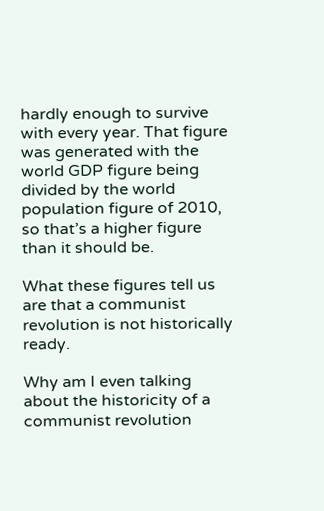hardly enough to survive with every year. That figure was generated with the world GDP figure being divided by the world population figure of 2010, so that’s a higher figure than it should be.

What these figures tell us are that a communist revolution is not historically ready.

Why am I even talking about the historicity of a communist revolution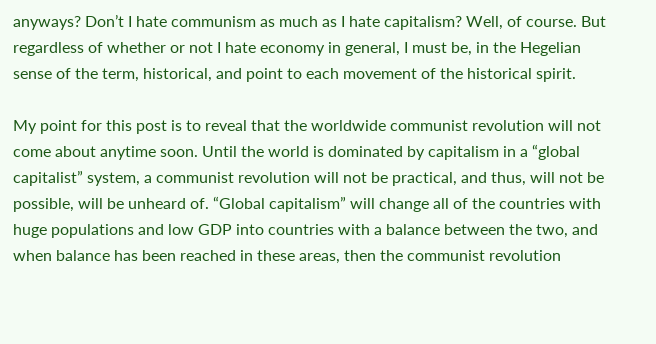anyways? Don’t I hate communism as much as I hate capitalism? Well, of course. But regardless of whether or not I hate economy in general, I must be, in the Hegelian sense of the term, historical, and point to each movement of the historical spirit.

My point for this post is to reveal that the worldwide communist revolution will not come about anytime soon. Until the world is dominated by capitalism in a “global capitalist” system, a communist revolution will not be practical, and thus, will not be possible, will be unheard of. “Global capitalism” will change all of the countries with huge populations and low GDP into countries with a balance between the two, and when balance has been reached in these areas, then the communist revolution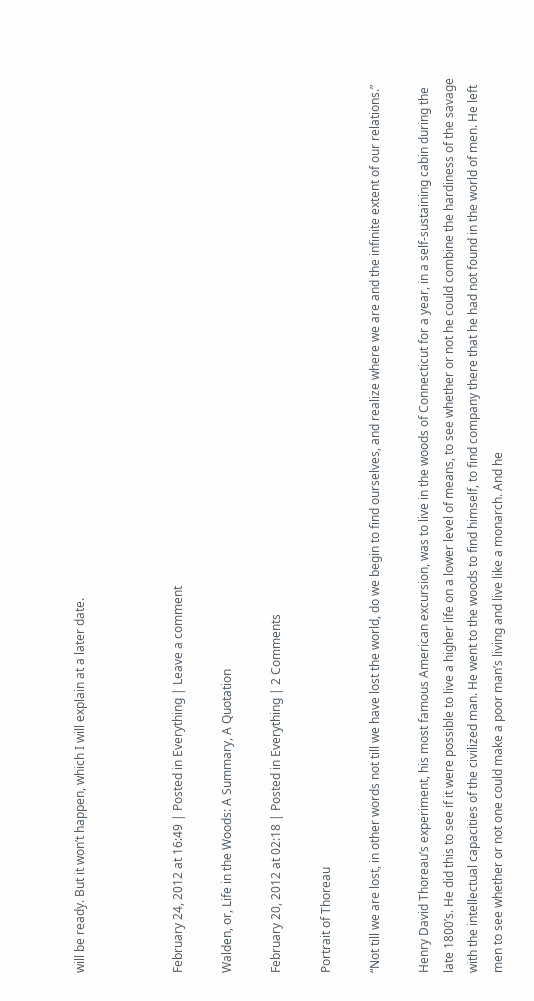will be ready. But it won’t happen, which I will explain at a later date.



February 24, 2012 at 16:49 | Posted in Everything | Leave a comment

Walden, or, Life in the Woods: A Summary, A Quotation

February 20, 2012 at 02:18 | Posted in Everything | 2 Comments

Portrait of Thoreau

“Not till we are lost, in other words not till we have lost the world, do we begin to find ourselves, and realize where we are and the infinite extent of our relations.”

Henry David Thoreau’s experiment, his most famous American excursion, was to live in the woods of Connecticut for a year, in a self-sustaining cabin during the late 1800’s. He did this to see if it were possible to live a higher life on a lower level of means, to see whether or not he could combine the hardiness of the savage with the intellectual capacities of the civilized man. He went to the woods to find himself, to find company there that he had not found in the world of men. He left men to see whether or not one could make a poor man’s living and live like a monarch. And he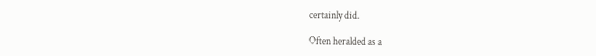certainly did.

Often heralded as a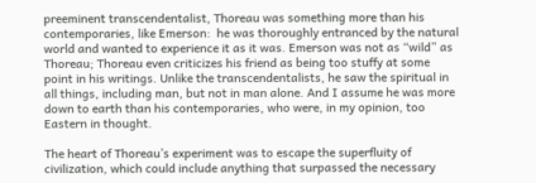preeminent transcendentalist, Thoreau was something more than his contemporaries, like Emerson:  he was thoroughly entranced by the natural world and wanted to experience it as it was. Emerson was not as “wild” as Thoreau; Thoreau even criticizes his friend as being too stuffy at some point in his writings. Unlike the transcendentalists, he saw the spiritual in all things, including man, but not in man alone. And I assume he was more down to earth than his contemporaries, who were, in my opinion, too Eastern in thought.

The heart of Thoreau’s experiment was to escape the superfluity of civilization, which could include anything that surpassed the necessary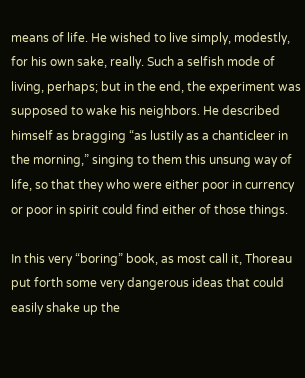means of life. He wished to live simply, modestly, for his own sake, really. Such a selfish mode of living, perhaps; but in the end, the experiment was supposed to wake his neighbors. He described himself as bragging “as lustily as a chanticleer in the morning,” singing to them this unsung way of life, so that they who were either poor in currency or poor in spirit could find either of those things.

In this very “boring” book, as most call it, Thoreau put forth some very dangerous ideas that could easily shake up the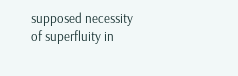supposed necessity of superfluity in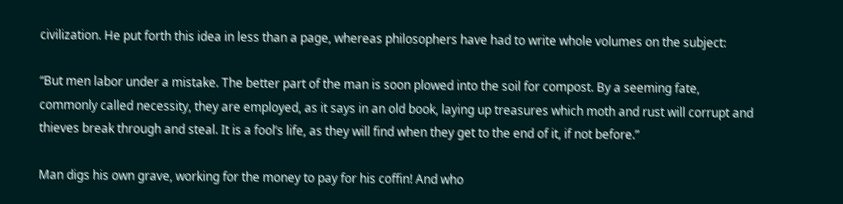civilization. He put forth this idea in less than a page, whereas philosophers have had to write whole volumes on the subject:

“But men labor under a mistake. The better part of the man is soon plowed into the soil for compost. By a seeming fate, commonly called necessity, they are employed, as it says in an old book, laying up treasures which moth and rust will corrupt and thieves break through and steal. It is a fool’s life, as they will find when they get to the end of it, if not before.”

Man digs his own grave, working for the money to pay for his coffin! And who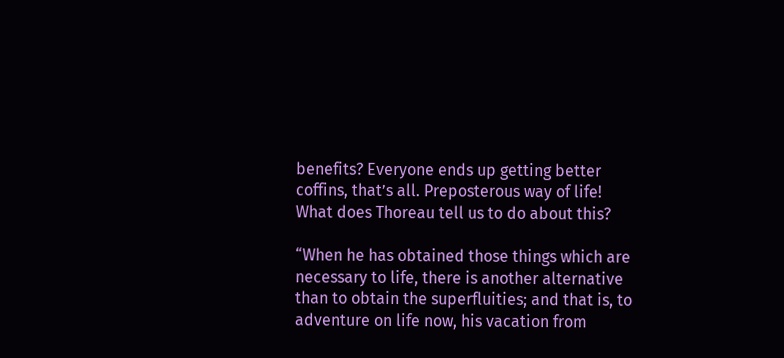benefits? Everyone ends up getting better coffins, that’s all. Preposterous way of life! What does Thoreau tell us to do about this?

“When he has obtained those things which are necessary to life, there is another alternative than to obtain the superfluities; and that is, to adventure on life now, his vacation from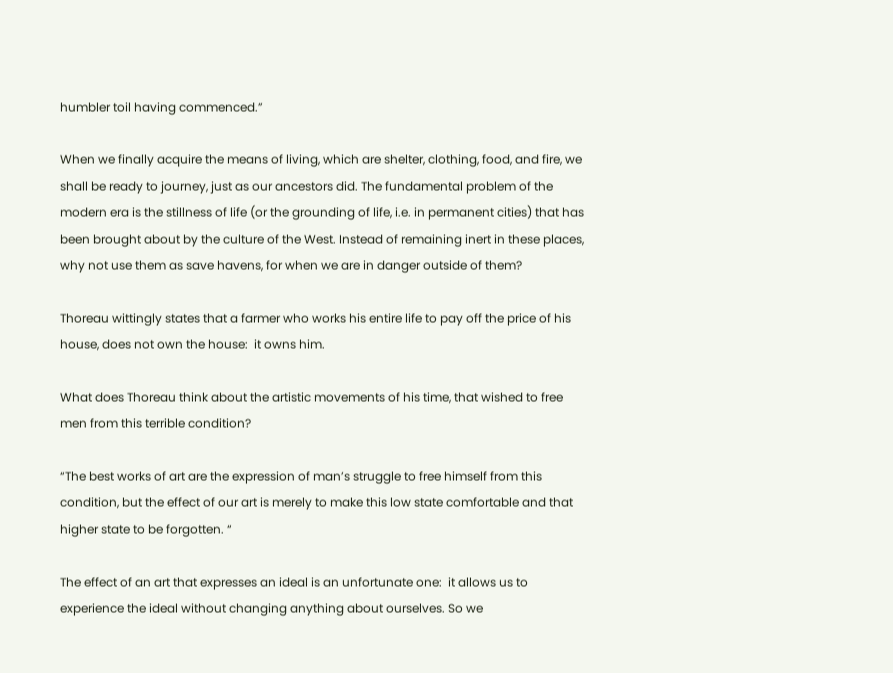humbler toil having commenced.”

When we finally acquire the means of living, which are shelter, clothing, food, and fire, we shall be ready to journey, just as our ancestors did. The fundamental problem of the modern era is the stillness of life (or the grounding of life, i.e. in permanent cities) that has been brought about by the culture of the West. Instead of remaining inert in these places, why not use them as save havens, for when we are in danger outside of them?

Thoreau wittingly states that a farmer who works his entire life to pay off the price of his house, does not own the house:  it owns him.

What does Thoreau think about the artistic movements of his time, that wished to free men from this terrible condition?

“The best works of art are the expression of man’s struggle to free himself from this condition, but the effect of our art is merely to make this low state comfortable and that higher state to be forgotten. “

The effect of an art that expresses an ideal is an unfortunate one:  it allows us to experience the ideal without changing anything about ourselves. So we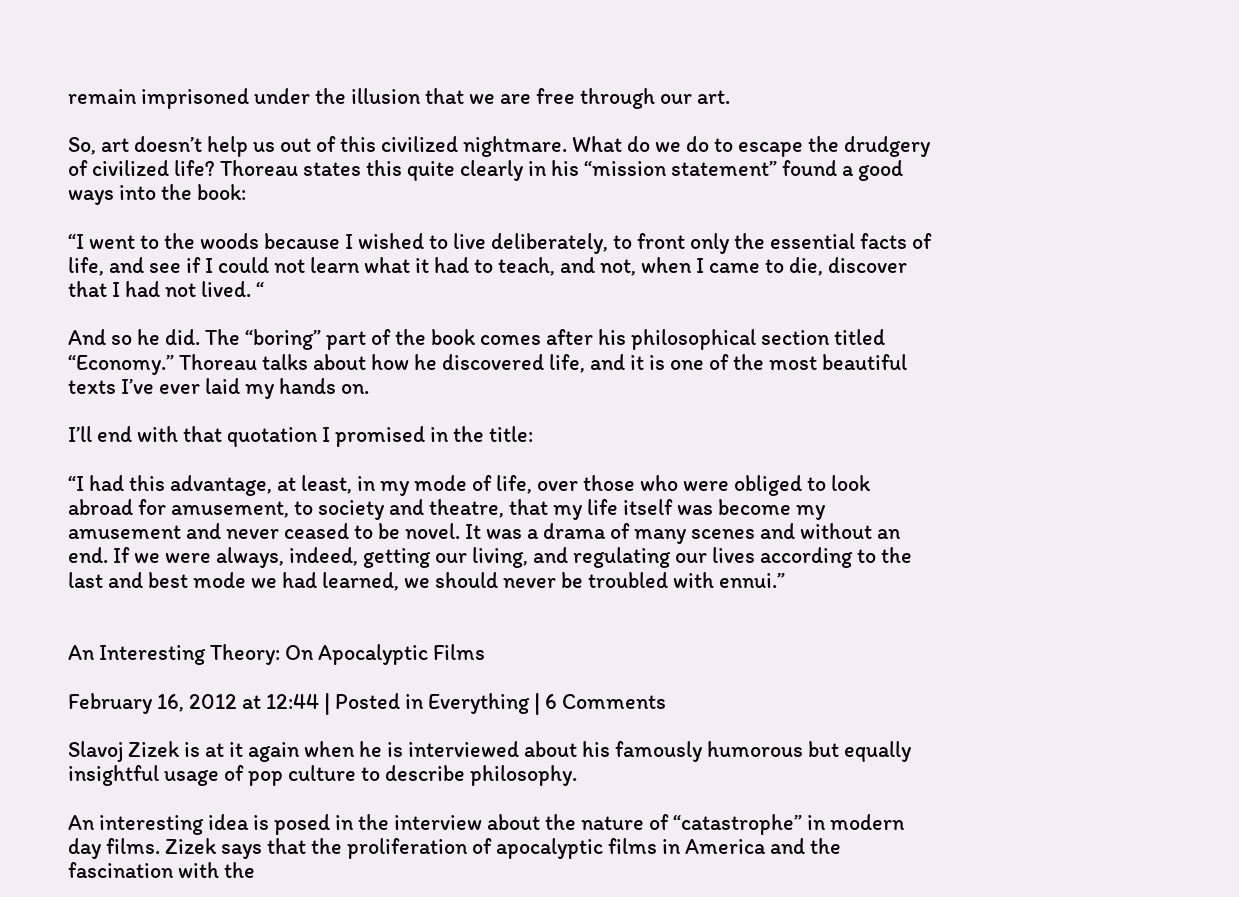remain imprisoned under the illusion that we are free through our art.

So, art doesn’t help us out of this civilized nightmare. What do we do to escape the drudgery of civilized life? Thoreau states this quite clearly in his “mission statement” found a good ways into the book:

“I went to the woods because I wished to live deliberately, to front only the essential facts of life, and see if I could not learn what it had to teach, and not, when I came to die, discover that I had not lived. “

And so he did. The “boring” part of the book comes after his philosophical section titled “Economy.” Thoreau talks about how he discovered life, and it is one of the most beautiful texts I’ve ever laid my hands on.

I’ll end with that quotation I promised in the title:

“I had this advantage, at least, in my mode of life, over those who were obliged to look abroad for amusement, to society and theatre, that my life itself was become my amusement and never ceased to be novel. It was a drama of many scenes and without an end. If we were always, indeed, getting our living, and regulating our lives according to the last and best mode we had learned, we should never be troubled with ennui.”


An Interesting Theory: On Apocalyptic Films

February 16, 2012 at 12:44 | Posted in Everything | 6 Comments

Slavoj Zizek is at it again when he is interviewed about his famously humorous but equally insightful usage of pop culture to describe philosophy.

An interesting idea is posed in the interview about the nature of “catastrophe” in modern day films. Zizek says that the proliferation of apocalyptic films in America and the fascination with the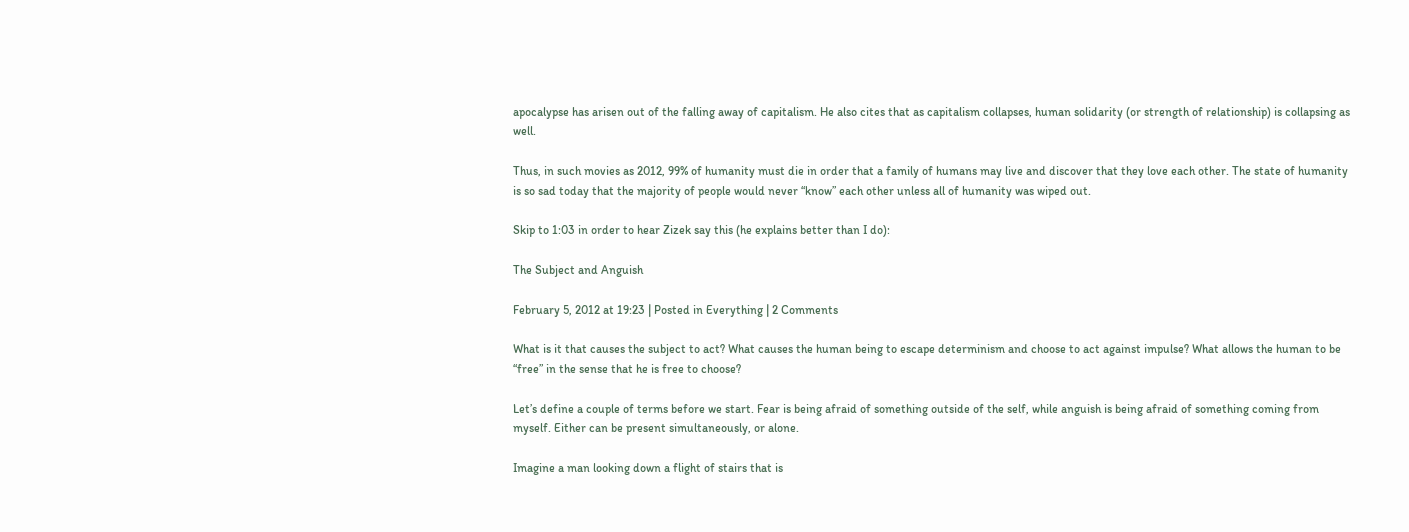apocalypse has arisen out of the falling away of capitalism. He also cites that as capitalism collapses, human solidarity (or strength of relationship) is collapsing as well.

Thus, in such movies as 2012, 99% of humanity must die in order that a family of humans may live and discover that they love each other. The state of humanity is so sad today that the majority of people would never “know” each other unless all of humanity was wiped out.

Skip to 1:03 in order to hear Zizek say this (he explains better than I do):

The Subject and Anguish

February 5, 2012 at 19:23 | Posted in Everything | 2 Comments

What is it that causes the subject to act? What causes the human being to escape determinism and choose to act against impulse? What allows the human to be “free” in the sense that he is free to choose?

Let’s define a couple of terms before we start. Fear is being afraid of something outside of the self, while anguish is being afraid of something coming from myself. Either can be present simultaneously, or alone.

Imagine a man looking down a flight of stairs that is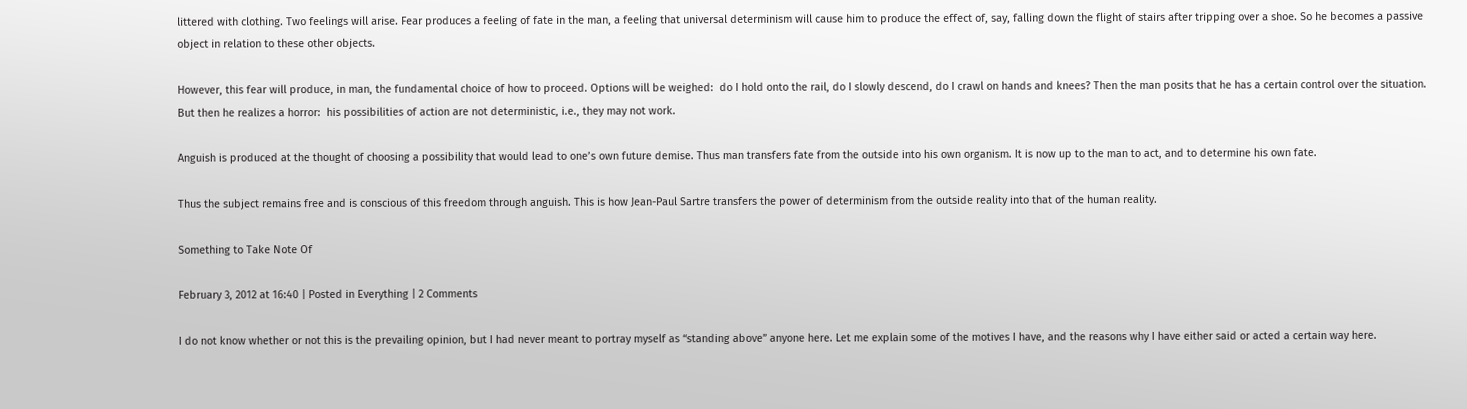littered with clothing. Two feelings will arise. Fear produces a feeling of fate in the man, a feeling that universal determinism will cause him to produce the effect of, say, falling down the flight of stairs after tripping over a shoe. So he becomes a passive object in relation to these other objects.

However, this fear will produce, in man, the fundamental choice of how to proceed. Options will be weighed:  do I hold onto the rail, do I slowly descend, do I crawl on hands and knees? Then the man posits that he has a certain control over the situation. But then he realizes a horror:  his possibilities of action are not deterministic, i.e., they may not work.

Anguish is produced at the thought of choosing a possibility that would lead to one’s own future demise. Thus man transfers fate from the outside into his own organism. It is now up to the man to act, and to determine his own fate.

Thus the subject remains free and is conscious of this freedom through anguish. This is how Jean-Paul Sartre transfers the power of determinism from the outside reality into that of the human reality.

Something to Take Note Of

February 3, 2012 at 16:40 | Posted in Everything | 2 Comments

I do not know whether or not this is the prevailing opinion, but I had never meant to portray myself as “standing above” anyone here. Let me explain some of the motives I have, and the reasons why I have either said or acted a certain way here.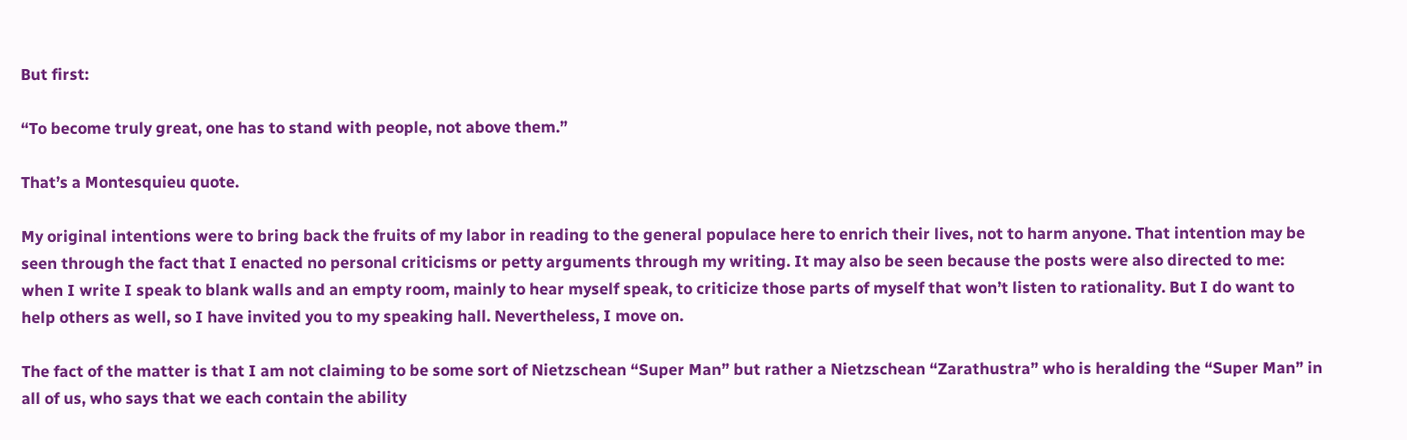But first:

“To become truly great, one has to stand with people, not above them.”

That’s a Montesquieu quote.

My original intentions were to bring back the fruits of my labor in reading to the general populace here to enrich their lives, not to harm anyone. That intention may be seen through the fact that I enacted no personal criticisms or petty arguments through my writing. It may also be seen because the posts were also directed to me:  when I write I speak to blank walls and an empty room, mainly to hear myself speak, to criticize those parts of myself that won’t listen to rationality. But I do want to help others as well, so I have invited you to my speaking hall. Nevertheless, I move on.

The fact of the matter is that I am not claiming to be some sort of Nietzschean “Super Man” but rather a Nietzschean “Zarathustra” who is heralding the “Super Man” in all of us, who says that we each contain the ability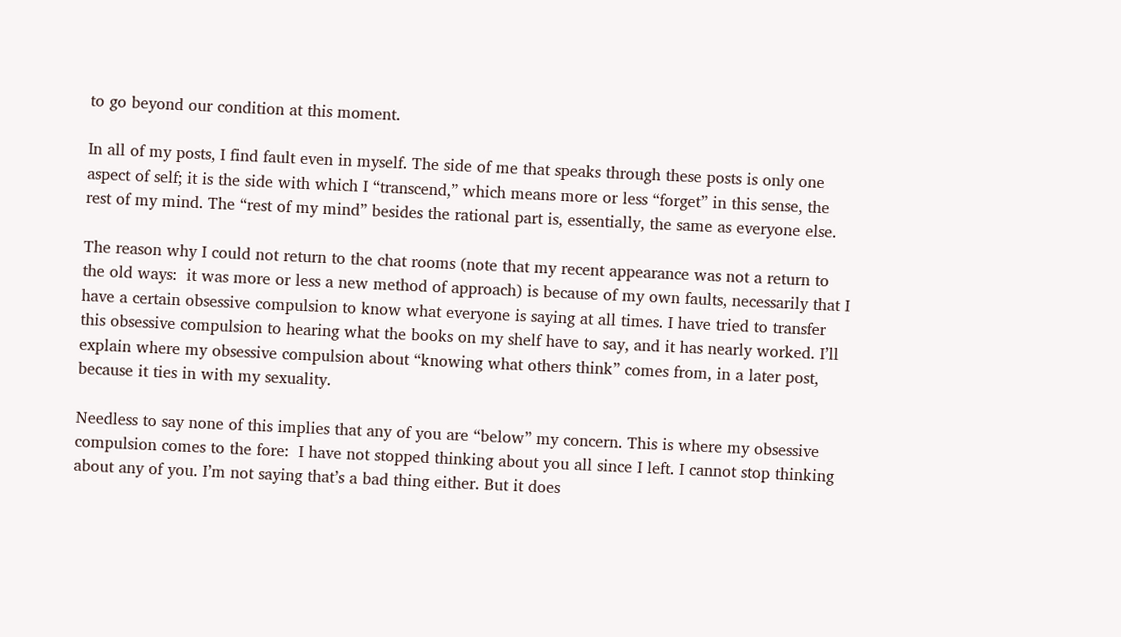to go beyond our condition at this moment.

In all of my posts, I find fault even in myself. The side of me that speaks through these posts is only one aspect of self; it is the side with which I “transcend,” which means more or less “forget” in this sense, the rest of my mind. The “rest of my mind” besides the rational part is, essentially, the same as everyone else.

The reason why I could not return to the chat rooms (note that my recent appearance was not a return to the old ways:  it was more or less a new method of approach) is because of my own faults, necessarily that I have a certain obsessive compulsion to know what everyone is saying at all times. I have tried to transfer this obsessive compulsion to hearing what the books on my shelf have to say, and it has nearly worked. I’ll explain where my obsessive compulsion about “knowing what others think” comes from, in a later post, because it ties in with my sexuality.

Needless to say none of this implies that any of you are “below” my concern. This is where my obsessive compulsion comes to the fore:  I have not stopped thinking about you all since I left. I cannot stop thinking about any of you. I’m not saying that’s a bad thing either. But it does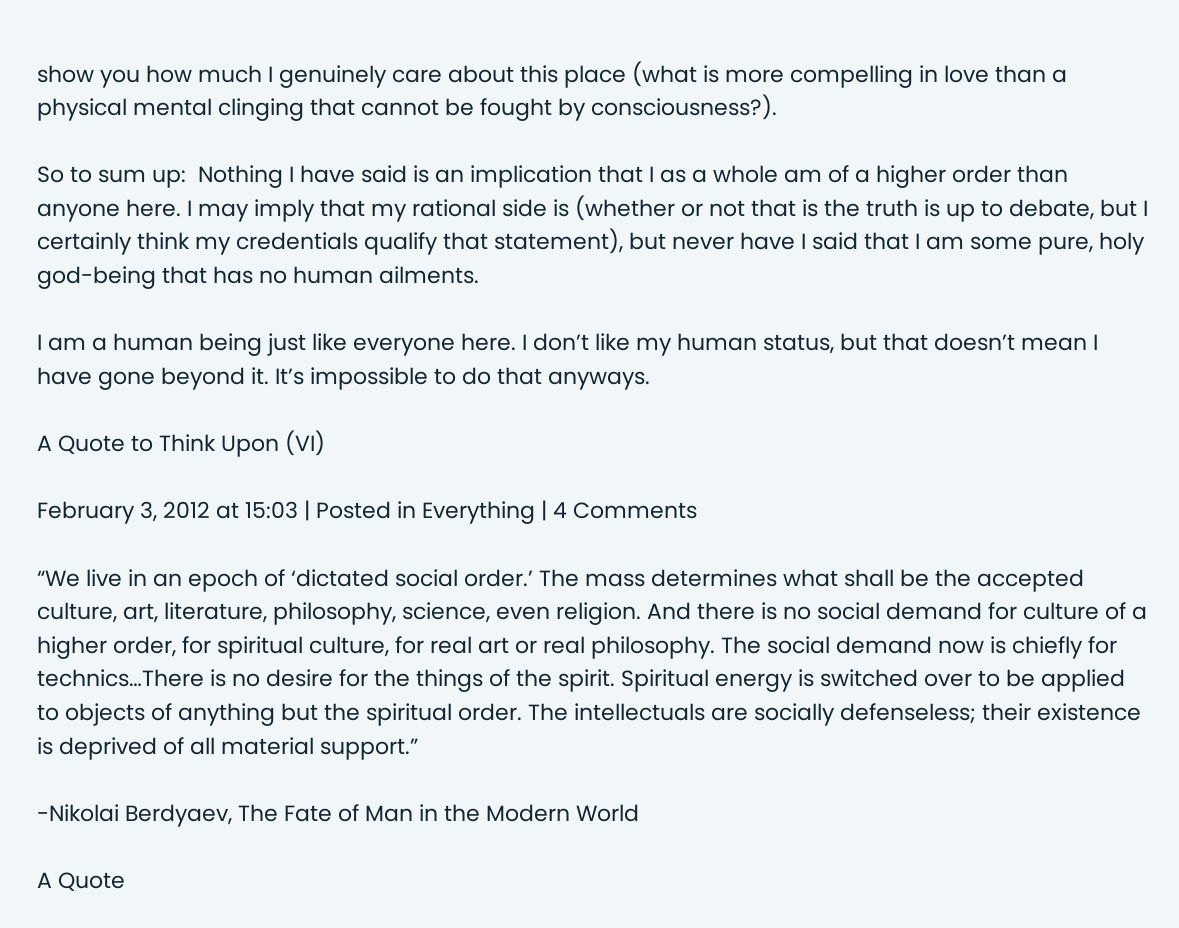show you how much I genuinely care about this place (what is more compelling in love than a physical mental clinging that cannot be fought by consciousness?).

So to sum up:  Nothing I have said is an implication that I as a whole am of a higher order than anyone here. I may imply that my rational side is (whether or not that is the truth is up to debate, but I certainly think my credentials qualify that statement), but never have I said that I am some pure, holy god-being that has no human ailments.

I am a human being just like everyone here. I don’t like my human status, but that doesn’t mean I have gone beyond it. It’s impossible to do that anyways.

A Quote to Think Upon (VI)

February 3, 2012 at 15:03 | Posted in Everything | 4 Comments

“We live in an epoch of ‘dictated social order.’ The mass determines what shall be the accepted culture, art, literature, philosophy, science, even religion. And there is no social demand for culture of a higher order, for spiritual culture, for real art or real philosophy. The social demand now is chiefly for technics…There is no desire for the things of the spirit. Spiritual energy is switched over to be applied to objects of anything but the spiritual order. The intellectuals are socially defenseless; their existence is deprived of all material support.”

-Nikolai Berdyaev, The Fate of Man in the Modern World

A Quote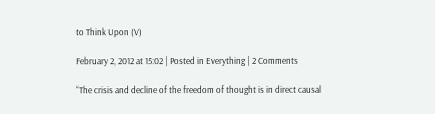to Think Upon (V)

February 2, 2012 at 15:02 | Posted in Everything | 2 Comments

“The crisis and decline of the freedom of thought is in direct causal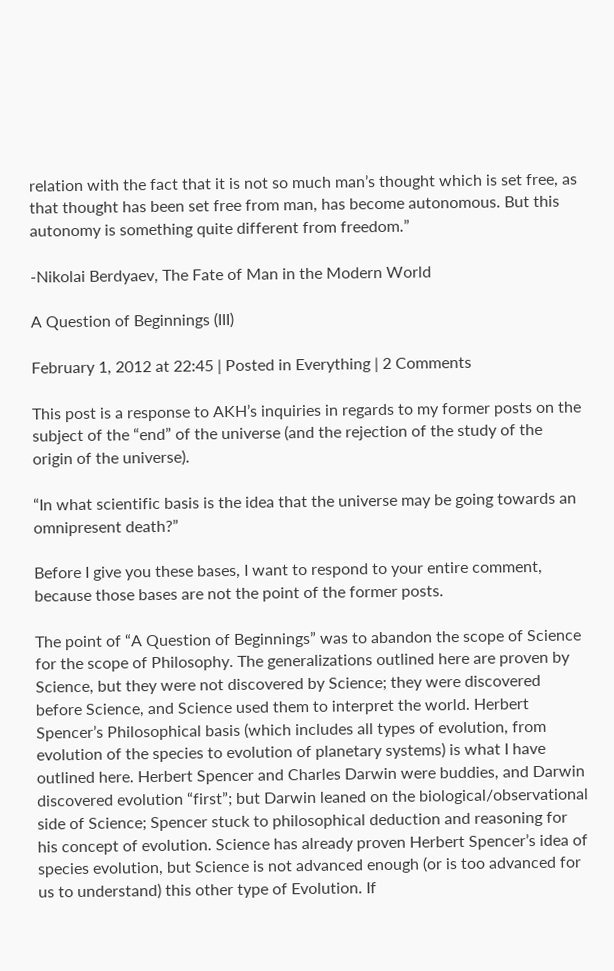relation with the fact that it is not so much man’s thought which is set free, as that thought has been set free from man, has become autonomous. But this autonomy is something quite different from freedom.”

-Nikolai Berdyaev, The Fate of Man in the Modern World

A Question of Beginnings (III)

February 1, 2012 at 22:45 | Posted in Everything | 2 Comments

This post is a response to AKH’s inquiries in regards to my former posts on the subject of the “end” of the universe (and the rejection of the study of the origin of the universe).

“In what scientific basis is the idea that the universe may be going towards an omnipresent death?”

Before I give you these bases, I want to respond to your entire comment, because those bases are not the point of the former posts.

The point of “A Question of Beginnings” was to abandon the scope of Science for the scope of Philosophy. The generalizations outlined here are proven by Science, but they were not discovered by Science; they were discovered before Science, and Science used them to interpret the world. Herbert Spencer’s Philosophical basis (which includes all types of evolution, from evolution of the species to evolution of planetary systems) is what I have outlined here. Herbert Spencer and Charles Darwin were buddies, and Darwin discovered evolution “first”; but Darwin leaned on the biological/observational side of Science; Spencer stuck to philosophical deduction and reasoning for his concept of evolution. Science has already proven Herbert Spencer’s idea of species evolution, but Science is not advanced enough (or is too advanced for us to understand) this other type of Evolution. If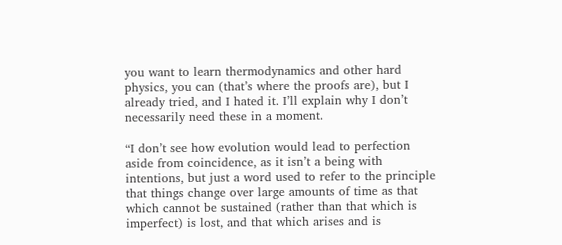you want to learn thermodynamics and other hard physics, you can (that’s where the proofs are), but I already tried, and I hated it. I’ll explain why I don’t necessarily need these in a moment.

“I don’t see how evolution would lead to perfection aside from coincidence, as it isn’t a being with intentions, but just a word used to refer to the principle that things change over large amounts of time as that which cannot be sustained (rather than that which is imperfect) is lost, and that which arises and is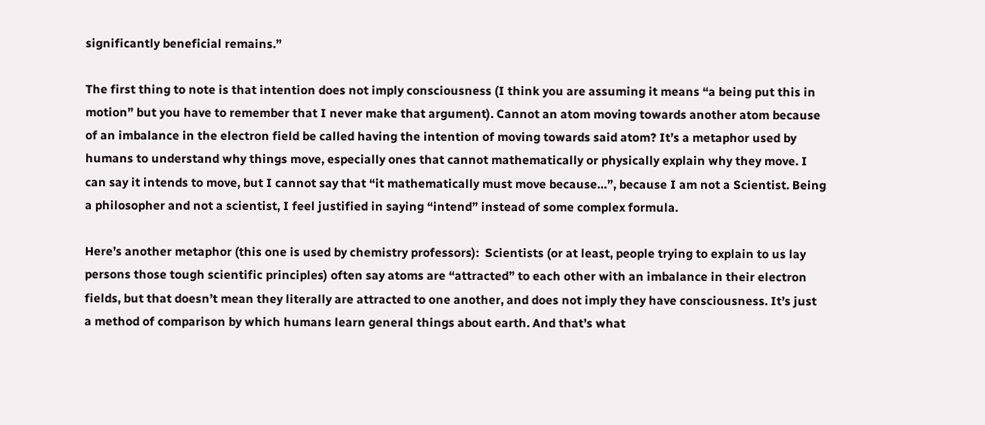significantly beneficial remains.”

The first thing to note is that intention does not imply consciousness (I think you are assuming it means “a being put this in motion” but you have to remember that I never make that argument). Cannot an atom moving towards another atom because of an imbalance in the electron field be called having the intention of moving towards said atom? It’s a metaphor used by humans to understand why things move, especially ones that cannot mathematically or physically explain why they move. I can say it intends to move, but I cannot say that “it mathematically must move because…”, because I am not a Scientist. Being a philosopher and not a scientist, I feel justified in saying “intend” instead of some complex formula.

Here’s another metaphor (this one is used by chemistry professors):  Scientists (or at least, people trying to explain to us lay persons those tough scientific principles) often say atoms are “attracted” to each other with an imbalance in their electron fields, but that doesn’t mean they literally are attracted to one another, and does not imply they have consciousness. It’s just a method of comparison by which humans learn general things about earth. And that’s what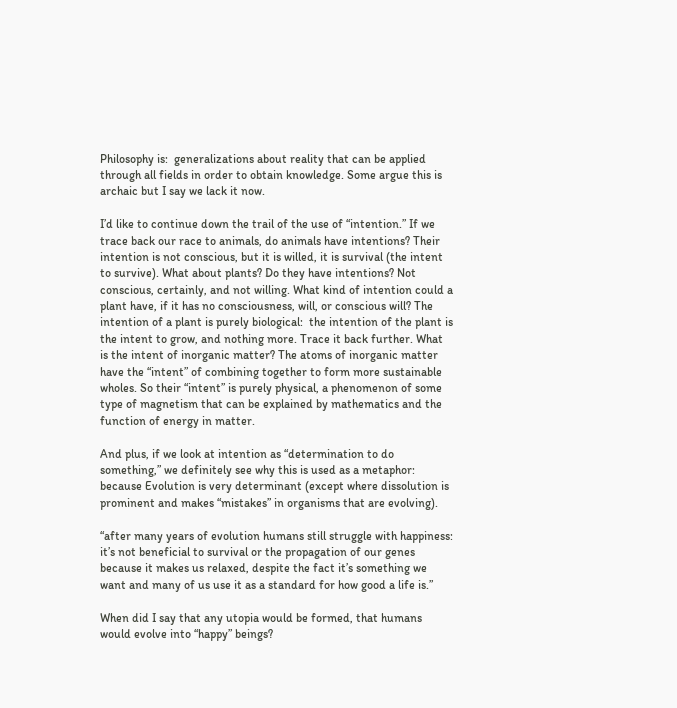Philosophy is:  generalizations about reality that can be applied through all fields in order to obtain knowledge. Some argue this is archaic but I say we lack it now.

I’d like to continue down the trail of the use of “intention.” If we trace back our race to animals, do animals have intentions? Their intention is not conscious, but it is willed, it is survival (the intent to survive). What about plants? Do they have intentions? Not conscious, certainly, and not willing. What kind of intention could a plant have, if it has no consciousness, will, or conscious will? The intention of a plant is purely biological:  the intention of the plant is the intent to grow, and nothing more. Trace it back further. What is the intent of inorganic matter? The atoms of inorganic matter have the “intent” of combining together to form more sustainable wholes. So their “intent” is purely physical, a phenomenon of some type of magnetism that can be explained by mathematics and the function of energy in matter.

And plus, if we look at intention as “determination to do something,” we definitely see why this is used as a metaphor:  because Evolution is very determinant (except where dissolution is prominent and makes “mistakes” in organisms that are evolving).

“after many years of evolution humans still struggle with happiness: it’s not beneficial to survival or the propagation of our genes because it makes us relaxed, despite the fact it’s something we want and many of us use it as a standard for how good a life is.”

When did I say that any utopia would be formed, that humans would evolve into “happy” beings?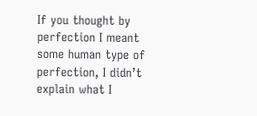If you thought by perfection I meant some human type of perfection, I didn’t explain what I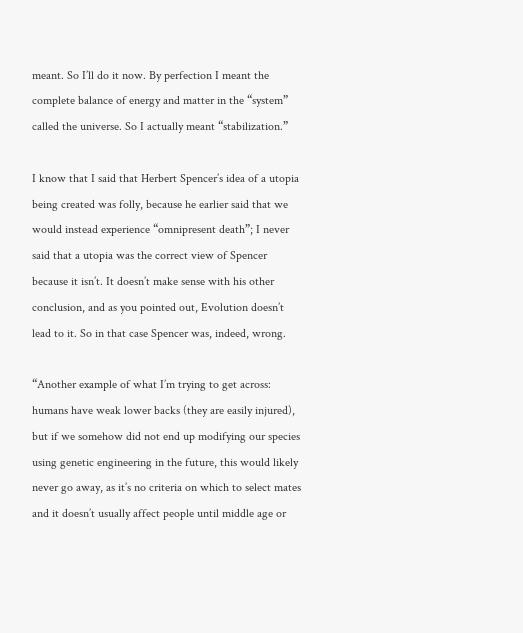meant. So I’ll do it now. By perfection I meant the complete balance of energy and matter in the “system” called the universe. So I actually meant “stabilization.”

I know that I said that Herbert Spencer’s idea of a utopia being created was folly, because he earlier said that we would instead experience “omnipresent death”; I never said that a utopia was the correct view of Spencer because it isn’t. It doesn’t make sense with his other conclusion, and as you pointed out, Evolution doesn’t lead to it. So in that case Spencer was, indeed, wrong.

“Another example of what I’m trying to get across: humans have weak lower backs (they are easily injured), but if we somehow did not end up modifying our species using genetic engineering in the future, this would likely never go away, as it’s no criteria on which to select mates and it doesn’t usually affect people until middle age or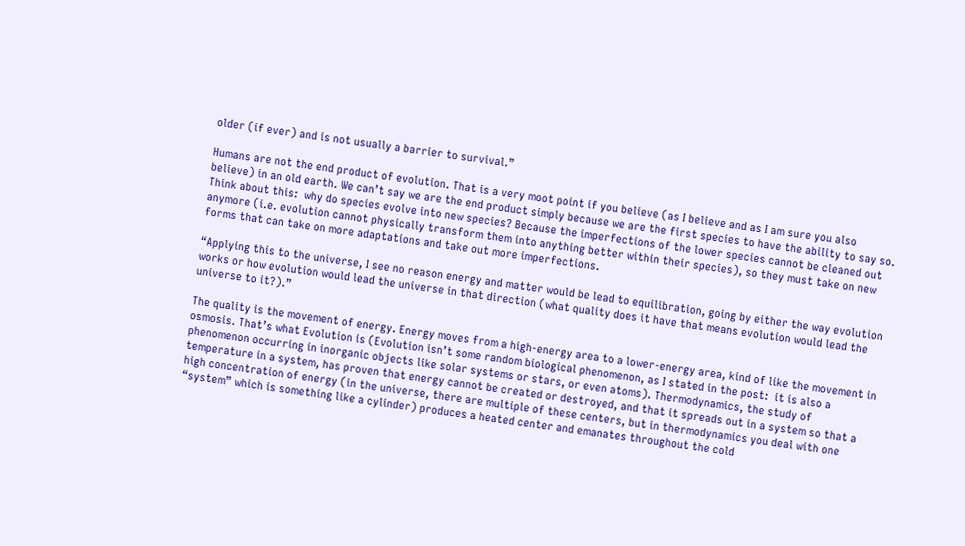older (if ever) and is not usually a barrier to survival.”

Humans are not the end product of evolution. That is a very moot point if you believe (as I believe and as I am sure you also believe) in an old earth. We can’t say we are the end product simply because we are the first species to have the ability to say so. Think about this:  why do species evolve into new species? Because the imperfections of the lower species cannot be cleaned out anymore (i.e. evolution cannot physically transform them into anything better within their species), so they must take on new forms that can take on more adaptations and take out more imperfections.

“Applying this to the universe, I see no reason energy and matter would be lead to equilibration, going by either the way evolution works or how evolution would lead the universe in that direction (what quality does it have that means evolution would lead the universe to it?).”

The quality is the movement of energy. Energy moves from a high-energy area to a lower-energy area, kind of like the movement in osmosis. That’s what Evolution is (Evolution isn’t some random biological phenomenon, as I stated in the post:  it is also a phenomenon occurring in inorganic objects like solar systems or stars, or even atoms). Thermodynamics, the study of temperature in a system, has proven that energy cannot be created or destroyed, and that it spreads out in a system so that a high concentration of energy (in the universe, there are multiple of these centers, but in thermodynamics you deal with one “system” which is something like a cylinder) produces a heated center and emanates throughout the cold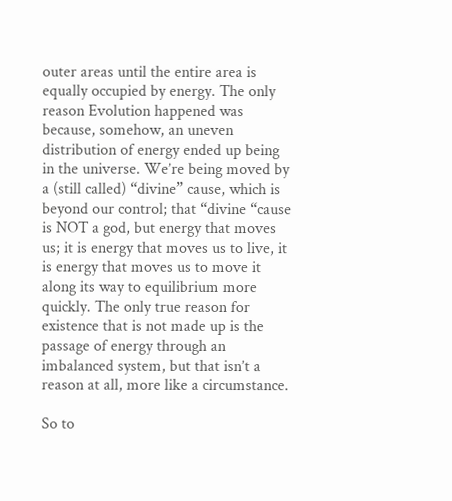outer areas until the entire area is equally occupied by energy. The only reason Evolution happened was because, somehow, an uneven distribution of energy ended up being in the universe. We’re being moved by a (still called) “divine” cause, which is beyond our control; that “divine “cause is NOT a god, but energy that moves us; it is energy that moves us to live, it is energy that moves us to move it along its way to equilibrium more quickly. The only true reason for existence that is not made up is the passage of energy through an imbalanced system, but that isn’t a reason at all, more like a circumstance.

So to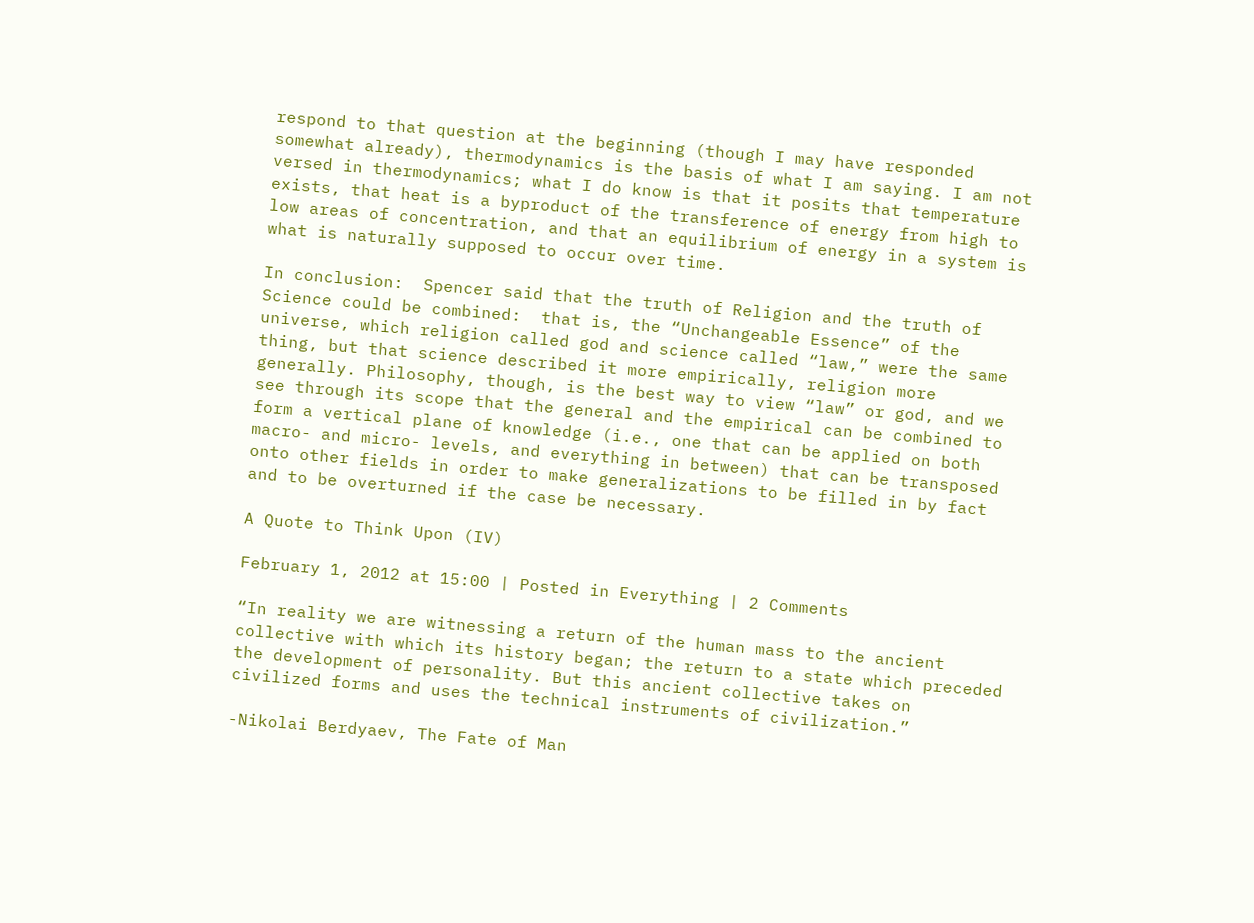respond to that question at the beginning (though I may have responded somewhat already), thermodynamics is the basis of what I am saying. I am not versed in thermodynamics; what I do know is that it posits that temperature exists, that heat is a byproduct of the transference of energy from high to low areas of concentration, and that an equilibrium of energy in a system is what is naturally supposed to occur over time.

In conclusion:  Spencer said that the truth of Religion and the truth of Science could be combined:  that is, the “Unchangeable Essence” of the universe, which religion called god and science called “law,” were the same thing, but that science described it more empirically, religion more generally. Philosophy, though, is the best way to view “law” or god, and we see through its scope that the general and the empirical can be combined to form a vertical plane of knowledge (i.e., one that can be applied on both macro- and micro- levels, and everything in between) that can be transposed onto other fields in order to make generalizations to be filled in by fact and to be overturned if the case be necessary.

A Quote to Think Upon (IV)

February 1, 2012 at 15:00 | Posted in Everything | 2 Comments

“In reality we are witnessing a return of the human mass to the ancient collective with which its history began; the return to a state which preceded the development of personality. But this ancient collective takes on civilized forms and uses the technical instruments of civilization.”

-Nikolai Berdyaev, The Fate of Man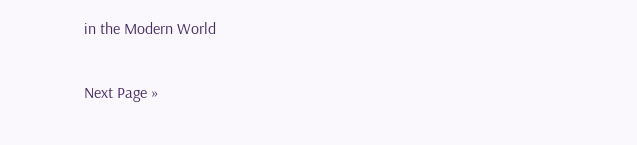in the Modern World

Next Page »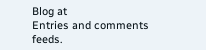Blog at
Entries and comments feeds.